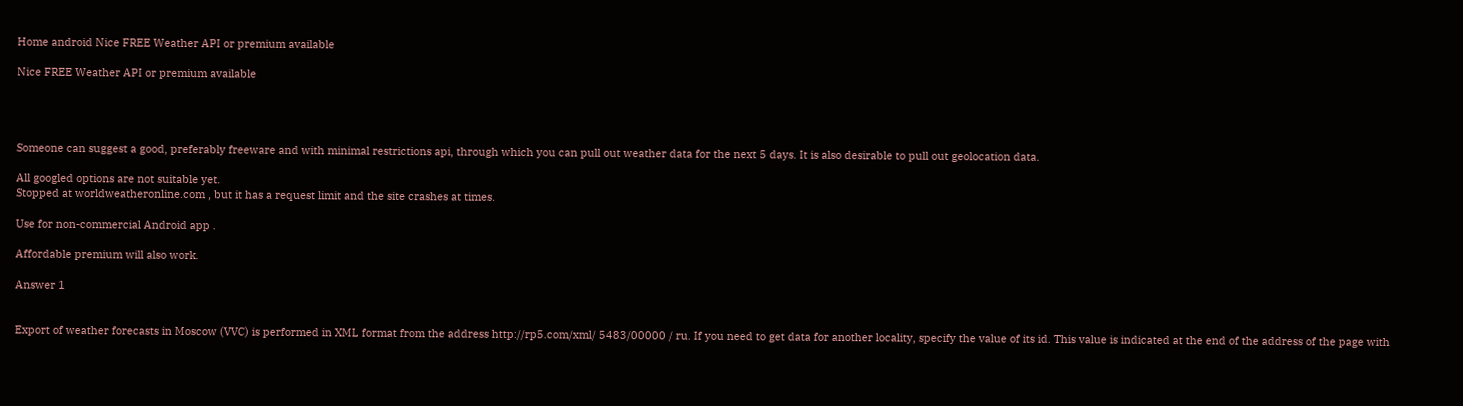Home android Nice FREE Weather API or premium available

Nice FREE Weather API or premium available




Someone can suggest a good, preferably freeware and with minimal restrictions api, through which you can pull out weather data for the next 5 days. It is also desirable to pull out geolocation data.

All googled options are not suitable yet.
Stopped at worldweatheronline.com , but it has a request limit and the site crashes at times.

Use for non-commercial Android app .

Affordable premium will also work.

Answer 1


Export of weather forecasts in Moscow (VVC) is performed in XML format from the address http://rp5.com/xml/ 5483/00000 / ru. If you need to get data for another locality, specify the value of its id. This value is indicated at the end of the address of the page with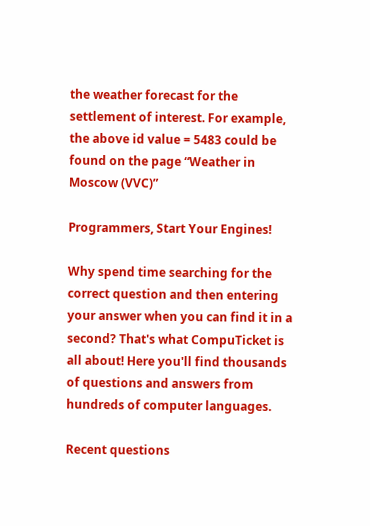the weather forecast for the settlement of interest. For example, the above id value = 5483 could be found on the page “Weather in Moscow (VVC)”

Programmers, Start Your Engines!

Why spend time searching for the correct question and then entering your answer when you can find it in a second? That's what CompuTicket is all about! Here you'll find thousands of questions and answers from hundreds of computer languages.

Recent questions